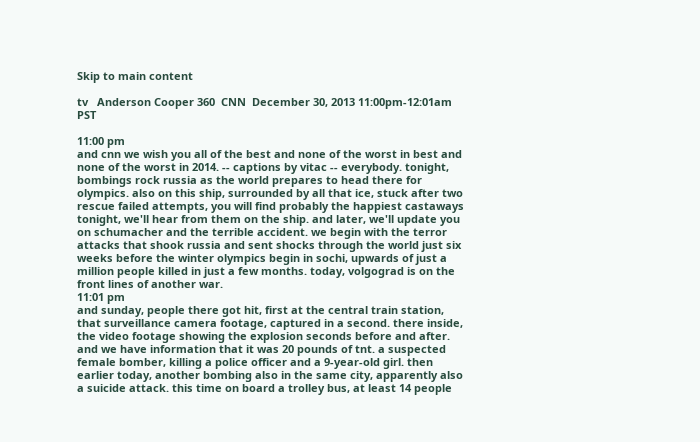Skip to main content

tv   Anderson Cooper 360  CNN  December 30, 2013 11:00pm-12:01am PST

11:00 pm
and cnn we wish you all of the best and none of the worst in best and none of the worst in 2014. -- captions by vitac -- everybody. tonight, bombings rock russia as the world prepares to head there for olympics. also on this ship, surrounded by all that ice, stuck after two rescue failed attempts, you will find probably the happiest castaways tonight, we'll hear from them on the ship. and later, we'll update you on schumacher and the terrible accident. we begin with the terror attacks that shook russia and sent shocks through the world just six weeks before the winter olympics begin in sochi, upwards of just a million people killed in just a few months. today, volgograd is on the front lines of another war.
11:01 pm
and sunday, people there got hit, first at the central train station, that surveillance camera footage, captured in a second. there inside, the video footage showing the explosion seconds before and after. and we have information that it was 20 pounds of tnt. a suspected female bomber, killing a police officer and a 9-year-old girl. then earlier today, another bombing also in the same city, apparently also a suicide attack. this time on board a trolley bus, at least 14 people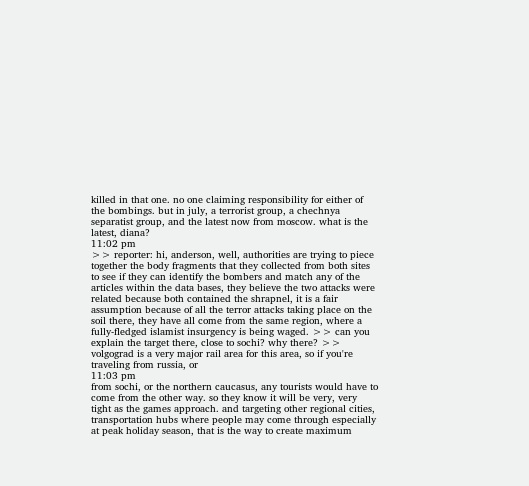killed in that one. no one claiming responsibility for either of the bombings. but in july, a terrorist group, a chechnya separatist group, and the latest now from moscow. what is the latest, diana?
11:02 pm
>> reporter: hi, anderson, well, authorities are trying to piece together the body fragments that they collected from both sites to see if they can identify the bombers and match any of the articles within the data bases, they believe the two attacks were related because both contained the shrapnel, it is a fair assumption because of all the terror attacks taking place on the soil there, they have all come from the same region, where a fully-fledged islamist insurgency is being waged. >> can you explain the target there, close to sochi? why there? >> volgograd is a very major rail area for this area, so if you're traveling from russia, or
11:03 pm
from sochi, or the northern caucasus, any tourists would have to come from the other way. so they know it will be very, very tight as the games approach. and targeting other regional cities, transportation hubs where people may come through especially at peak holiday season, that is the way to create maximum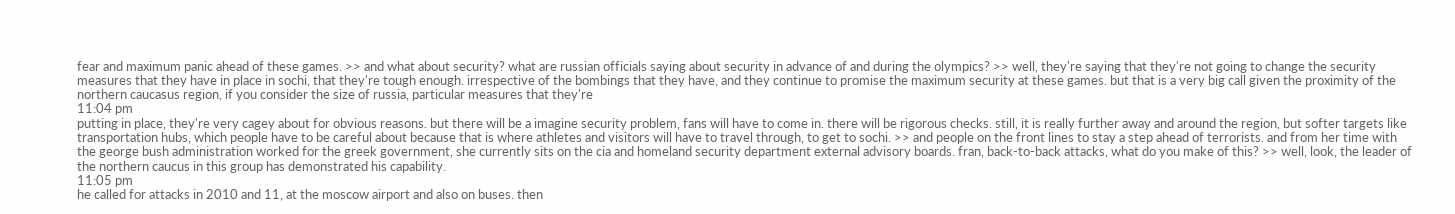fear and maximum panic ahead of these games. >> and what about security? what are russian officials saying about security in advance of and during the olympics? >> well, they're saying that they're not going to change the security measures that they have in place in sochi, that they're tough enough. irrespective of the bombings that they have, and they continue to promise the maximum security at these games. but that is a very big call given the proximity of the northern caucasus region, if you consider the size of russia, particular measures that they're
11:04 pm
putting in place, they're very cagey about for obvious reasons. but there will be a imagine security problem, fans will have to come in. there will be rigorous checks. still, it is really further away and around the region, but softer targets like transportation hubs, which people have to be careful about because that is where athletes and visitors will have to travel through, to get to sochi. >> and people on the front lines to stay a step ahead of terrorists. and from her time with the george bush administration worked for the greek government, she currently sits on the cia and homeland security department external advisory boards. fran, back-to-back attacks, what do you make of this? >> well, look, the leader of the northern caucus in this group has demonstrated his capability.
11:05 pm
he called for attacks in 2010 and 11, at the moscow airport and also on buses. then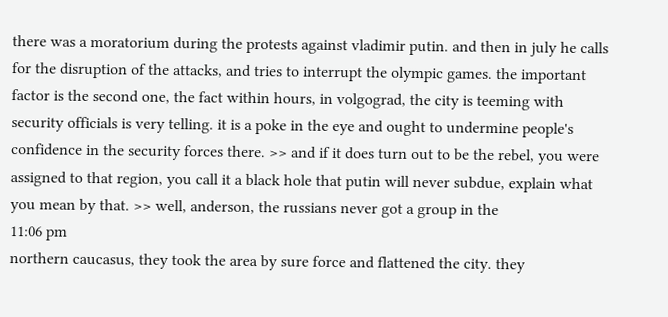there was a moratorium during the protests against vladimir putin. and then in july he calls for the disruption of the attacks, and tries to interrupt the olympic games. the important factor is the second one, the fact within hours, in volgograd, the city is teeming with security officials is very telling. it is a poke in the eye and ought to undermine people's confidence in the security forces there. >> and if it does turn out to be the rebel, you were assigned to that region, you call it a black hole that putin will never subdue, explain what you mean by that. >> well, anderson, the russians never got a group in the
11:06 pm
northern caucasus, they took the area by sure force and flattened the city. they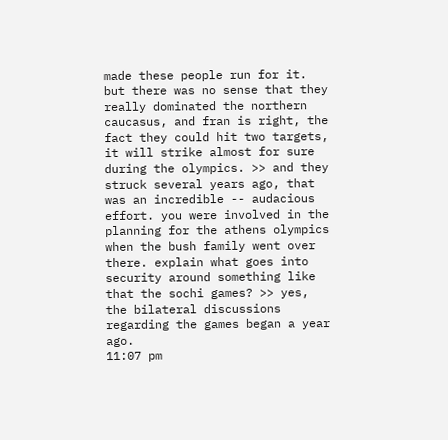made these people run for it. but there was no sense that they really dominated the northern caucasus, and fran is right, the fact they could hit two targets, it will strike almost for sure during the olympics. >> and they struck several years ago, that was an incredible -- audacious effort. you were involved in the planning for the athens olympics when the bush family went over there. explain what goes into security around something like that the sochi games? >> yes, the bilateral discussions regarding the games began a year ago.
11:07 pm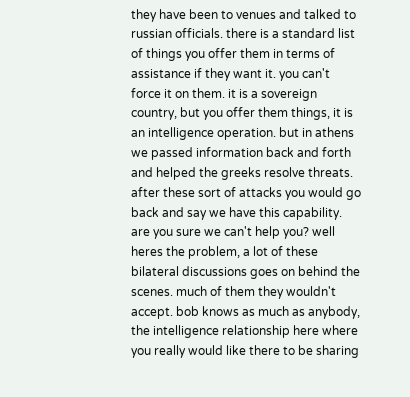they have been to venues and talked to russian officials. there is a standard list of things you offer them in terms of assistance if they want it. you can't force it on them. it is a sovereign country, but you offer them things, it is an intelligence operation. but in athens we passed information back and forth and helped the greeks resolve threats. after these sort of attacks you would go back and say we have this capability. are you sure we can't help you? well heres the problem, a lot of these bilateral discussions goes on behind the scenes. much of them they wouldn't accept. bob knows as much as anybody, the intelligence relationship here where you really would like there to be sharing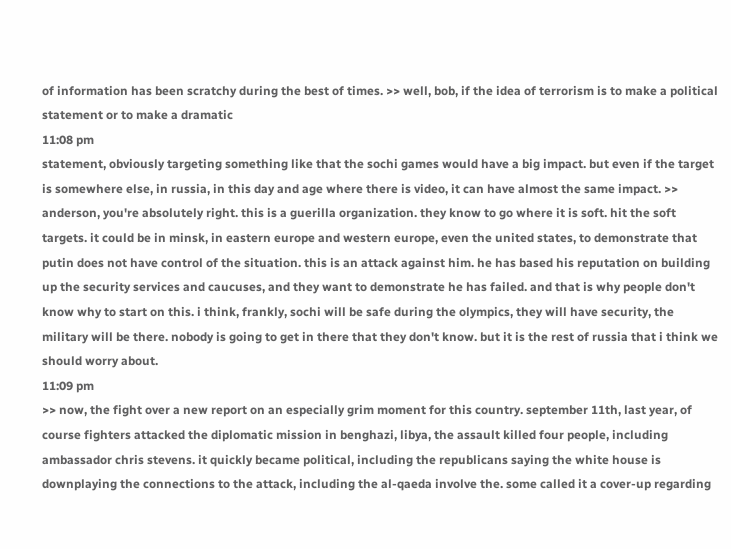of information has been scratchy during the best of times. >> well, bob, if the idea of terrorism is to make a political statement or to make a dramatic
11:08 pm
statement, obviously targeting something like that the sochi games would have a big impact. but even if the target is somewhere else, in russia, in this day and age where there is video, it can have almost the same impact. >> anderson, you're absolutely right. this is a guerilla organization. they know to go where it is soft. hit the soft targets. it could be in minsk, in eastern europe and western europe, even the united states, to demonstrate that putin does not have control of the situation. this is an attack against him. he has based his reputation on building up the security services and caucuses, and they want to demonstrate he has failed. and that is why people don't know why to start on this. i think, frankly, sochi will be safe during the olympics, they will have security, the military will be there. nobody is going to get in there that they don't know. but it is the rest of russia that i think we should worry about.
11:09 pm
>> now, the fight over a new report on an especially grim moment for this country. september 11th, last year, of course fighters attacked the diplomatic mission in benghazi, libya, the assault killed four people, including ambassador chris stevens. it quickly became political, including the republicans saying the white house is downplaying the connections to the attack, including the al-qaeda involve the. some called it a cover-up regarding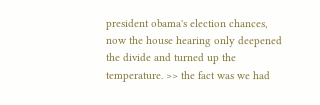president obama's election chances, now the house hearing only deepened the divide and turned up the temperature. >> the fact was we had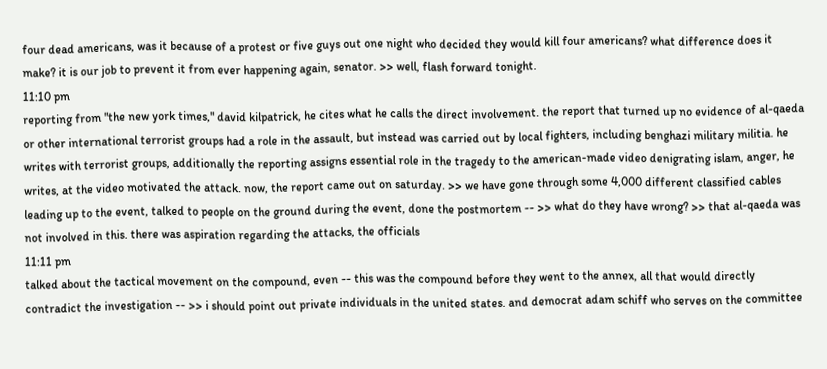four dead americans, was it because of a protest or five guys out one night who decided they would kill four americans? what difference does it make? it is our job to prevent it from ever happening again, senator. >> well, flash forward tonight.
11:10 pm
reporting from "the new york times," david kilpatrick, he cites what he calls the direct involvement. the report that turned up no evidence of al-qaeda or other international terrorist groups had a role in the assault, but instead was carried out by local fighters, including benghazi military militia. he writes with terrorist groups, additionally the reporting assigns essential role in the tragedy to the american-made video denigrating islam, anger, he writes, at the video motivated the attack. now, the report came out on saturday. >> we have gone through some 4,000 different classified cables leading up to the event, talked to people on the ground during the event, done the postmortem -- >> what do they have wrong? >> that al-qaeda was not involved in this. there was aspiration regarding the attacks, the officials
11:11 pm
talked about the tactical movement on the compound, even -- this was the compound before they went to the annex, all that would directly contradict the investigation -- >> i should point out private individuals in the united states. and democrat adam schiff who serves on the committee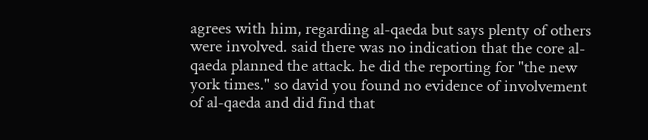agrees with him, regarding al-qaeda but says plenty of others were involved. said there was no indication that the core al-qaeda planned the attack. he did the reporting for "the new york times." so david you found no evidence of involvement of al-qaeda and did find that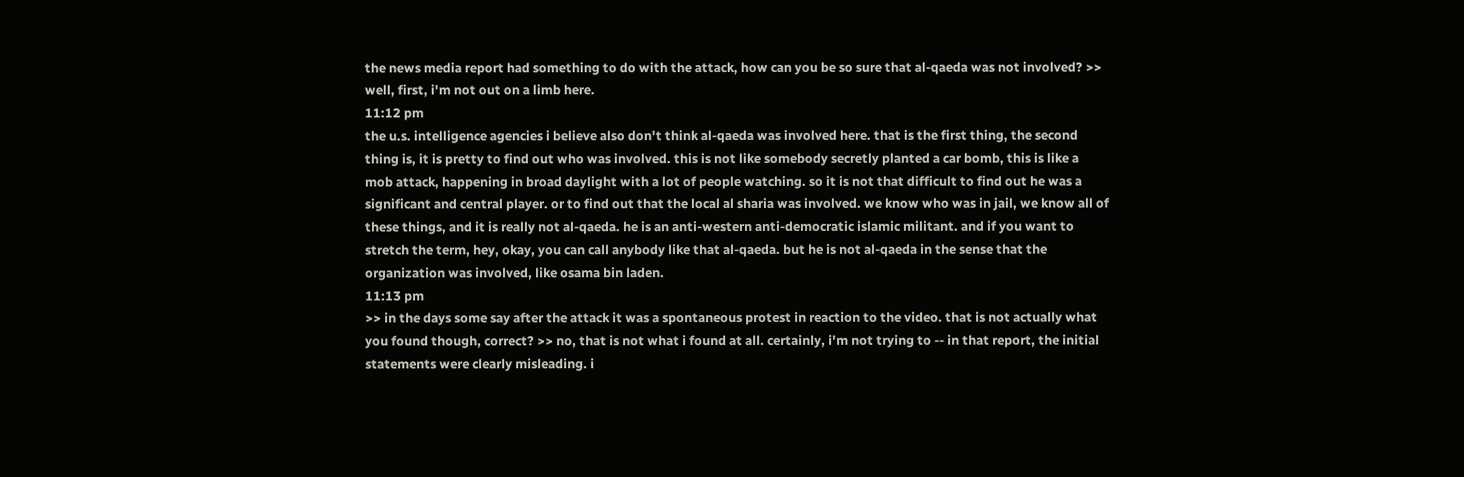the news media report had something to do with the attack, how can you be so sure that al-qaeda was not involved? >> well, first, i'm not out on a limb here.
11:12 pm
the u.s. intelligence agencies i believe also don't think al-qaeda was involved here. that is the first thing, the second thing is, it is pretty to find out who was involved. this is not like somebody secretly planted a car bomb, this is like a mob attack, happening in broad daylight with a lot of people watching. so it is not that difficult to find out he was a significant and central player. or to find out that the local al sharia was involved. we know who was in jail, we know all of these things, and it is really not al-qaeda. he is an anti-western anti-democratic islamic militant. and if you want to stretch the term, hey, okay, you can call anybody like that al-qaeda. but he is not al-qaeda in the sense that the organization was involved, like osama bin laden.
11:13 pm
>> in the days some say after the attack it was a spontaneous protest in reaction to the video. that is not actually what you found though, correct? >> no, that is not what i found at all. certainly, i'm not trying to -- in that report, the initial statements were clearly misleading. i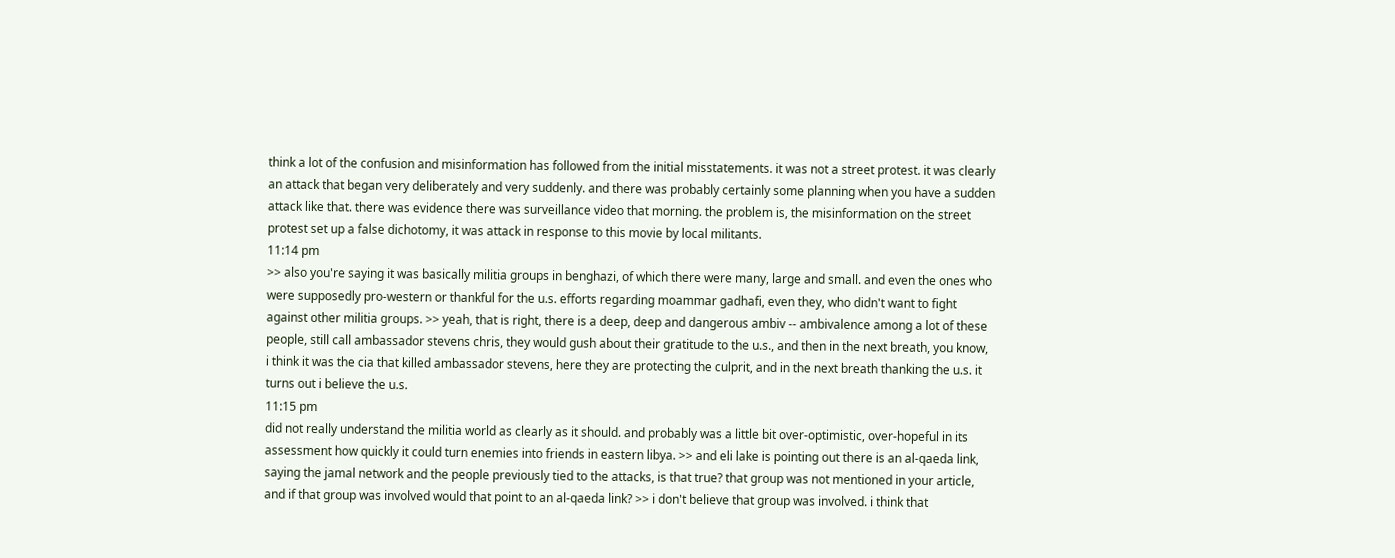think a lot of the confusion and misinformation has followed from the initial misstatements. it was not a street protest. it was clearly an attack that began very deliberately and very suddenly. and there was probably certainly some planning when you have a sudden attack like that. there was evidence there was surveillance video that morning. the problem is, the misinformation on the street protest set up a false dichotomy, it was attack in response to this movie by local militants.
11:14 pm
>> also you're saying it was basically militia groups in benghazi, of which there were many, large and small. and even the ones who were supposedly pro-western or thankful for the u.s. efforts regarding moammar gadhafi, even they, who didn't want to fight against other militia groups. >> yeah, that is right, there is a deep, deep and dangerous ambiv -- ambivalence among a lot of these people, still call ambassador stevens chris, they would gush about their gratitude to the u.s., and then in the next breath, you know, i think it was the cia that killed ambassador stevens, here they are protecting the culprit, and in the next breath thanking the u.s. it turns out i believe the u.s.
11:15 pm
did not really understand the militia world as clearly as it should. and probably was a little bit over-optimistic, over-hopeful in its assessment how quickly it could turn enemies into friends in eastern libya. >> and eli lake is pointing out there is an al-qaeda link, saying the jamal network and the people previously tied to the attacks, is that true? that group was not mentioned in your article, and if that group was involved would that point to an al-qaeda link? >> i don't believe that group was involved. i think that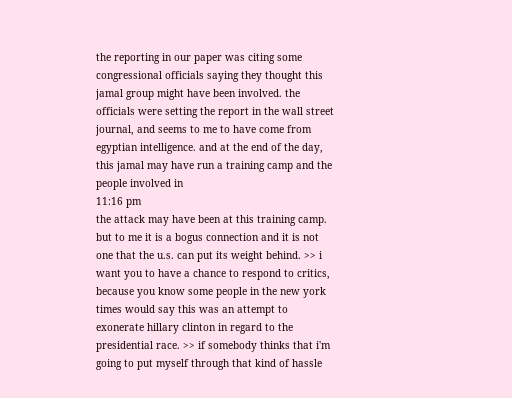the reporting in our paper was citing some congressional officials saying they thought this jamal group might have been involved. the officials were setting the report in the wall street journal, and seems to me to have come from egyptian intelligence. and at the end of the day, this jamal may have run a training camp and the people involved in
11:16 pm
the attack may have been at this training camp. but to me it is a bogus connection and it is not one that the u.s. can put its weight behind. >> i want you to have a chance to respond to critics, because you know some people in the new york times would say this was an attempt to exonerate hillary clinton in regard to the presidential race. >> if somebody thinks that i'm going to put myself through that kind of hassle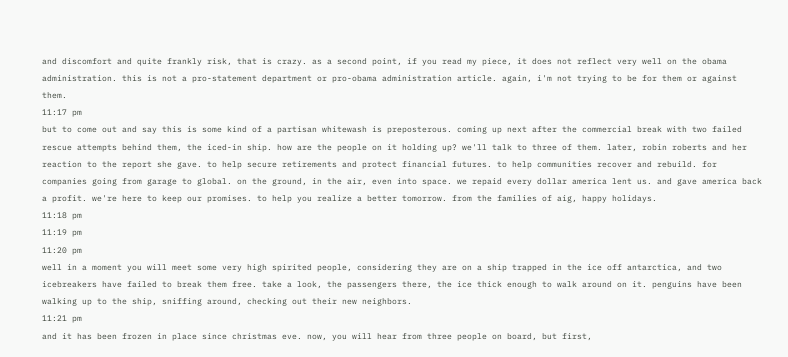and discomfort and quite frankly risk, that is crazy. as a second point, if you read my piece, it does not reflect very well on the obama administration. this is not a pro-statement department or pro-obama administration article. again, i'm not trying to be for them or against them.
11:17 pm
but to come out and say this is some kind of a partisan whitewash is preposterous. coming up next after the commercial break with two failed rescue attempts behind them, the iced-in ship. how are the people on it holding up? we'll talk to three of them. later, robin roberts and her reaction to the report she gave. to help secure retirements and protect financial futures. to help communities recover and rebuild. for companies going from garage to global. on the ground, in the air, even into space. we repaid every dollar america lent us. and gave america back a profit. we're here to keep our promises. to help you realize a better tomorrow. from the families of aig, happy holidays.
11:18 pm
11:19 pm
11:20 pm
well in a moment you will meet some very high spirited people, considering they are on a ship trapped in the ice off antarctica, and two icebreakers have failed to break them free. take a look, the passengers there, the ice thick enough to walk around on it. penguins have been walking up to the ship, sniffing around, checking out their new neighbors.
11:21 pm
and it has been frozen in place since christmas eve. now, you will hear from three people on board, but first,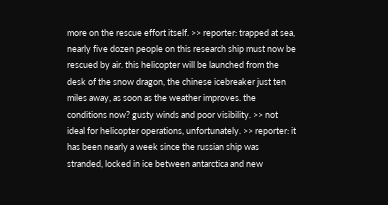more on the rescue effort itself. >> reporter: trapped at sea, nearly five dozen people on this research ship must now be rescued by air. this helicopter will be launched from the desk of the snow dragon, the chinese icebreaker just ten miles away, as soon as the weather improves. the conditions now? gusty winds and poor visibility. >> not ideal for helicopter operations, unfortunately. >> reporter: it has been nearly a week since the russian ship was stranded, locked in ice between antarctica and new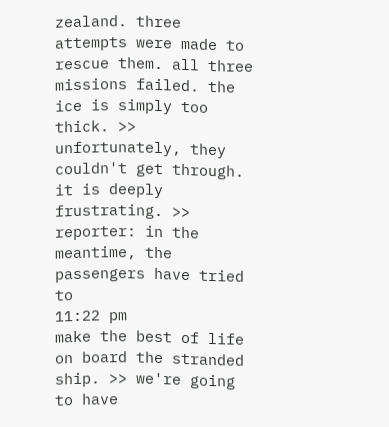zealand. three attempts were made to rescue them. all three missions failed. the ice is simply too thick. >> unfortunately, they couldn't get through. it is deeply frustrating. >> reporter: in the meantime, the passengers have tried to
11:22 pm
make the best of life on board the stranded ship. >> we're going to have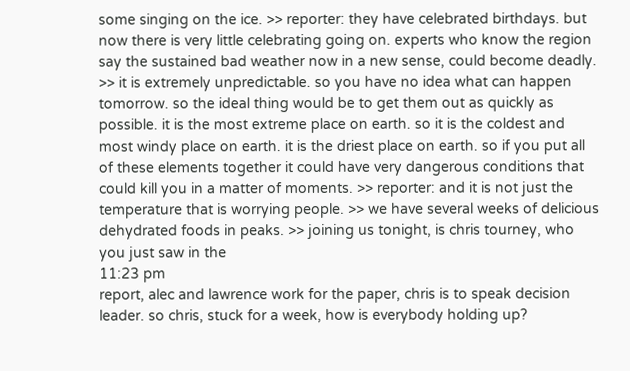some singing on the ice. >> reporter: they have celebrated birthdays. but now there is very little celebrating going on. experts who know the region say the sustained bad weather now in a new sense, could become deadly. >> it is extremely unpredictable. so you have no idea what can happen tomorrow. so the ideal thing would be to get them out as quickly as possible. it is the most extreme place on earth. so it is the coldest and most windy place on earth. it is the driest place on earth. so if you put all of these elements together it could have very dangerous conditions that could kill you in a matter of moments. >> reporter: and it is not just the temperature that is worrying people. >> we have several weeks of delicious dehydrated foods in peaks. >> joining us tonight, is chris tourney, who you just saw in the
11:23 pm
report, alec and lawrence work for the paper, chris is to speak decision leader. so chris, stuck for a week, how is everybody holding up?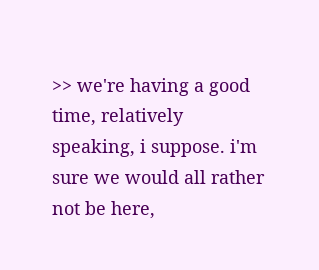>> we're having a good time, relatively speaking, i suppose. i'm sure we would all rather not be here,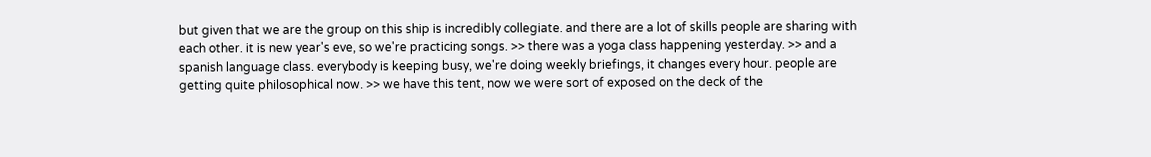but given that we are the group on this ship is incredibly collegiate. and there are a lot of skills people are sharing with each other. it is new year's eve, so we're practicing songs. >> there was a yoga class happening yesterday. >> and a spanish language class. everybody is keeping busy, we're doing weekly briefings, it changes every hour. people are getting quite philosophical now. >> we have this tent, now we were sort of exposed on the deck of the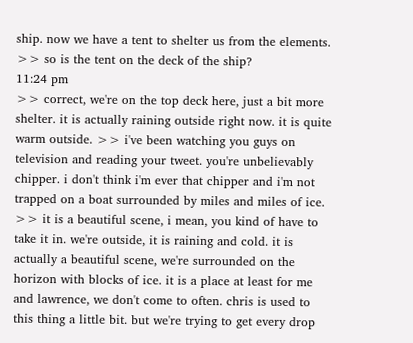ship. now we have a tent to shelter us from the elements. >> so is the tent on the deck of the ship?
11:24 pm
>> correct, we're on the top deck here, just a bit more shelter. it is actually raining outside right now. it is quite warm outside. >> i've been watching you guys on television and reading your tweet. you're unbelievably chipper. i don't think i'm ever that chipper and i'm not trapped on a boat surrounded by miles and miles of ice. >> it is a beautiful scene, i mean, you kind of have to take it in. we're outside, it is raining and cold. it is actually a beautiful scene, we're surrounded on the horizon with blocks of ice. it is a place at least for me and lawrence, we don't come to often. chris is used to this thing a little bit. but we're trying to get every drop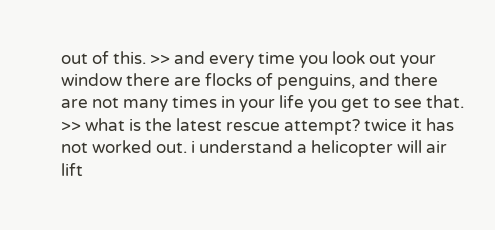out of this. >> and every time you look out your window there are flocks of penguins, and there are not many times in your life you get to see that. >> what is the latest rescue attempt? twice it has not worked out. i understand a helicopter will air lift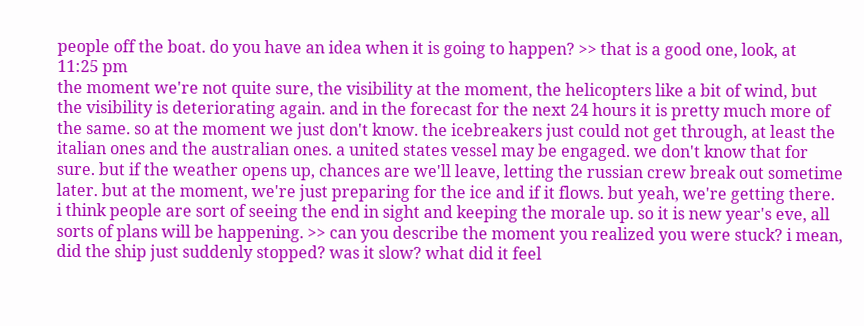people off the boat. do you have an idea when it is going to happen? >> that is a good one, look, at
11:25 pm
the moment we're not quite sure, the visibility at the moment, the helicopters like a bit of wind, but the visibility is deteriorating again. and in the forecast for the next 24 hours it is pretty much more of the same. so at the moment we just don't know. the icebreakers just could not get through, at least the italian ones and the australian ones. a united states vessel may be engaged. we don't know that for sure. but if the weather opens up, chances are we'll leave, letting the russian crew break out sometime later. but at the moment, we're just preparing for the ice and if it flows. but yeah, we're getting there. i think people are sort of seeing the end in sight and keeping the morale up. so it is new year's eve, all sorts of plans will be happening. >> can you describe the moment you realized you were stuck? i mean, did the ship just suddenly stopped? was it slow? what did it feel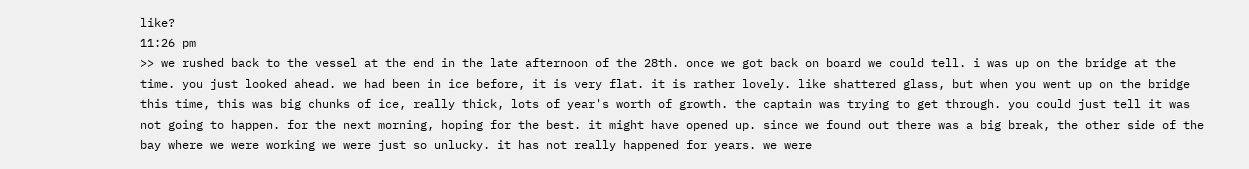like?
11:26 pm
>> we rushed back to the vessel at the end in the late afternoon of the 28th. once we got back on board we could tell. i was up on the bridge at the time. you just looked ahead. we had been in ice before, it is very flat. it is rather lovely. like shattered glass, but when you went up on the bridge this time, this was big chunks of ice, really thick, lots of year's worth of growth. the captain was trying to get through. you could just tell it was not going to happen. for the next morning, hoping for the best. it might have opened up. since we found out there was a big break, the other side of the bay where we were working we were just so unlucky. it has not really happened for years. we were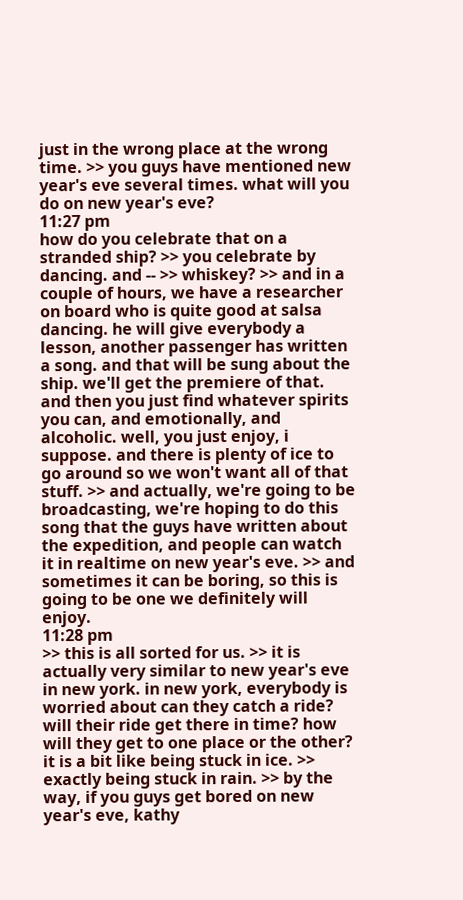just in the wrong place at the wrong time. >> you guys have mentioned new year's eve several times. what will you do on new year's eve?
11:27 pm
how do you celebrate that on a stranded ship? >> you celebrate by dancing. and -- >> whiskey? >> and in a couple of hours, we have a researcher on board who is quite good at salsa dancing. he will give everybody a lesson, another passenger has written a song. and that will be sung about the ship. we'll get the premiere of that. and then you just find whatever spirits you can, and emotionally, and alcoholic. well, you just enjoy, i suppose. and there is plenty of ice to go around so we won't want all of that stuff. >> and actually, we're going to be broadcasting, we're hoping to do this song that the guys have written about the expedition, and people can watch it in realtime on new year's eve. >> and sometimes it can be boring, so this is going to be one we definitely will enjoy.
11:28 pm
>> this is all sorted for us. >> it is actually very similar to new year's eve in new york. in new york, everybody is worried about can they catch a ride? will their ride get there in time? how will they get to one place or the other? it is a bit like being stuck in ice. >> exactly being stuck in rain. >> by the way, if you guys get bored on new year's eve, kathy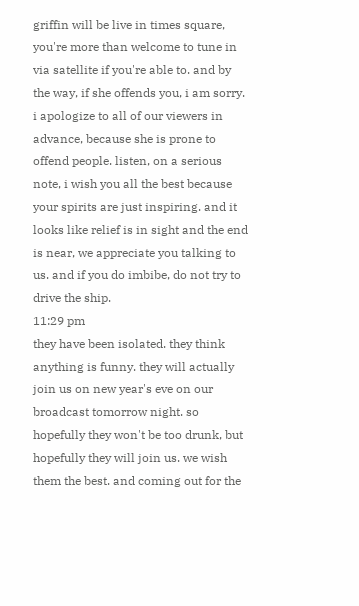griffin will be live in times square, you're more than welcome to tune in via satellite if you're able to. and by the way, if she offends you, i am sorry. i apologize to all of our viewers in advance, because she is prone to offend people. listen, on a serious note, i wish you all the best because your spirits are just inspiring. and it looks like relief is in sight and the end is near, we appreciate you talking to us. and if you do imbibe, do not try to drive the ship.
11:29 pm
they have been isolated. they think anything is funny. they will actually join us on new year's eve on our broadcast tomorrow night. so hopefully they won't be too drunk, but hopefully they will join us. we wish them the best. and coming out for the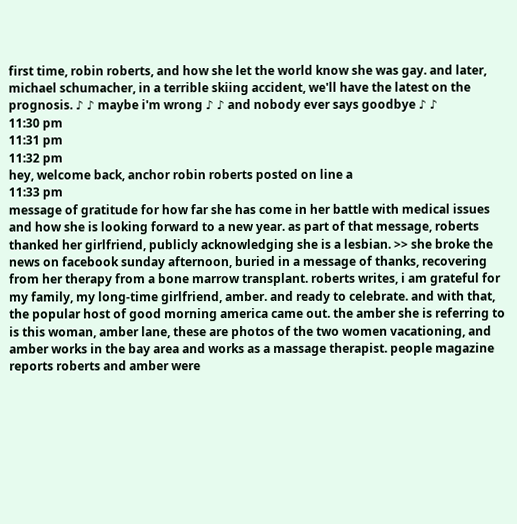first time, robin roberts, and how she let the world know she was gay. and later, michael schumacher, in a terrible skiing accident, we'll have the latest on the prognosis. ♪ ♪ maybe i'm wrong ♪ ♪ and nobody ever says goodbye ♪ ♪
11:30 pm
11:31 pm
11:32 pm
hey, welcome back, anchor robin roberts posted on line a
11:33 pm
message of gratitude for how far she has come in her battle with medical issues and how she is looking forward to a new year. as part of that message, roberts thanked her girlfriend, publicly acknowledging she is a lesbian. >> she broke the news on facebook sunday afternoon, buried in a message of thanks, recovering from her therapy from a bone marrow transplant. roberts writes, i am grateful for my family, my long-time girlfriend, amber. and ready to celebrate. and with that, the popular host of good morning america came out. the amber she is referring to is this woman, amber lane, these are photos of the two women vacationing, and amber works in the bay area and works as a massage therapist. people magazine reports roberts and amber were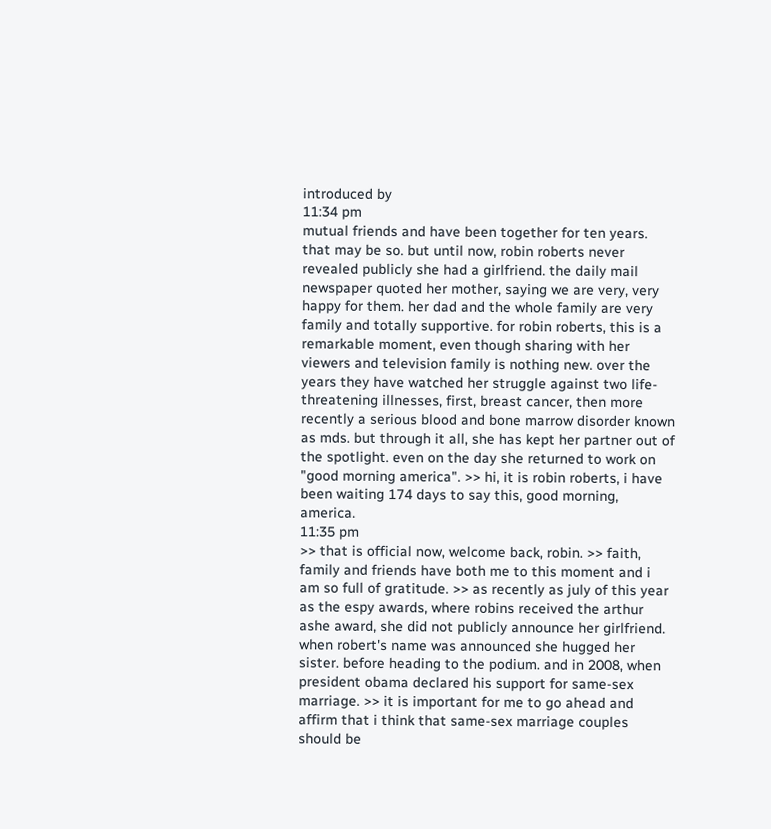introduced by
11:34 pm
mutual friends and have been together for ten years. that may be so. but until now, robin roberts never revealed publicly she had a girlfriend. the daily mail newspaper quoted her mother, saying we are very, very happy for them. her dad and the whole family are very family and totally supportive. for robin roberts, this is a remarkable moment, even though sharing with her viewers and television family is nothing new. over the years they have watched her struggle against two life-threatening illnesses, first, breast cancer, then more recently a serious blood and bone marrow disorder known as mds. but through it all, she has kept her partner out of the spotlight. even on the day she returned to work on "good morning america". >> hi, it is robin roberts, i have been waiting 174 days to say this, good morning, america.
11:35 pm
>> that is official now, welcome back, robin. >> faith, family and friends have both me to this moment and i am so full of gratitude. >> as recently as july of this year as the espy awards, where robins received the arthur ashe award, she did not publicly announce her girlfriend. when robert's name was announced she hugged her sister. before heading to the podium. and in 2008, when president obama declared his support for same-sex marriage. >> it is important for me to go ahead and affirm that i think that same-sex marriage couples should be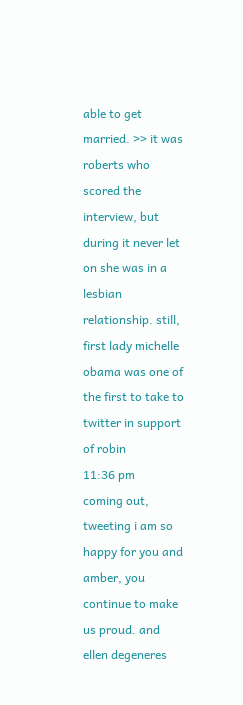able to get married. >> it was roberts who scored the interview, but during it never let on she was in a lesbian relationship. still, first lady michelle obama was one of the first to take to twitter in support of robin
11:36 pm
coming out, tweeting i am so happy for you and amber, you continue to make us proud. and ellen degeneres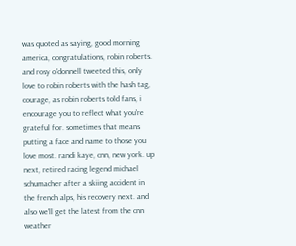was quoted as saying, good morning america, congratulations, robin roberts. and rosy o'donnell tweeted this, only love to robin roberts with the hash tag, courage, as robin roberts told fans, i encourage you to reflect what you're grateful for. sometimes that means putting a face and name to those you love most. randi kaye, cnn, new york. up next, retired racing legend michael schumacher after a skiing accident in the french alps, his recovery next. and also we'll get the latest from the cnn weather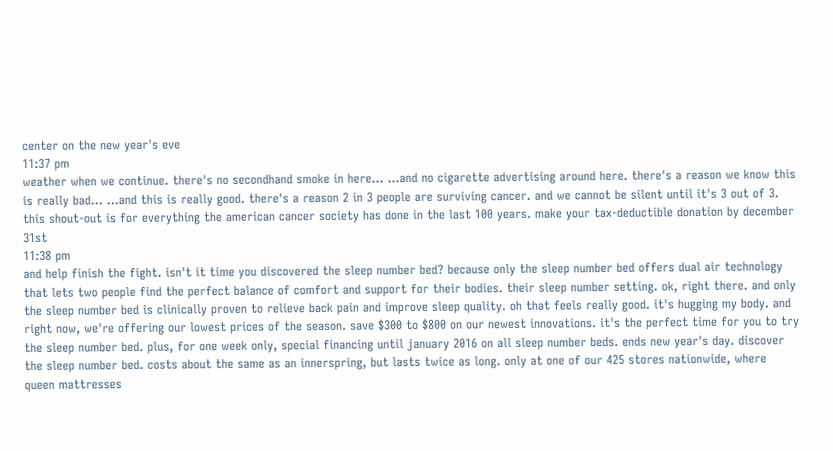center on the new year's eve
11:37 pm
weather when we continue. there's no secondhand smoke in here... ...and no cigarette advertising around here. there's a reason we know this is really bad... ...and this is really good. there's a reason 2 in 3 people are surviving cancer. and we cannot be silent until it's 3 out of 3. this shout-out is for everything the american cancer society has done in the last 100 years. make your tax-deductible donation by december 31st
11:38 pm
and help finish the fight. isn't it time you discovered the sleep number bed? because only the sleep number bed offers dual air technology that lets two people find the perfect balance of comfort and support for their bodies. their sleep number setting. ok, right there. and only the sleep number bed is clinically proven to relieve back pain and improve sleep quality. oh that feels really good. it's hugging my body. and right now, we're offering our lowest prices of the season. save $300 to $800 on our newest innovations. it's the perfect time for you to try the sleep number bed. plus, for one week only, special financing until january 2016 on all sleep number beds. ends new year's day. discover the sleep number bed. costs about the same as an innerspring, but lasts twice as long. only at one of our 425 stores nationwide, where queen mattresses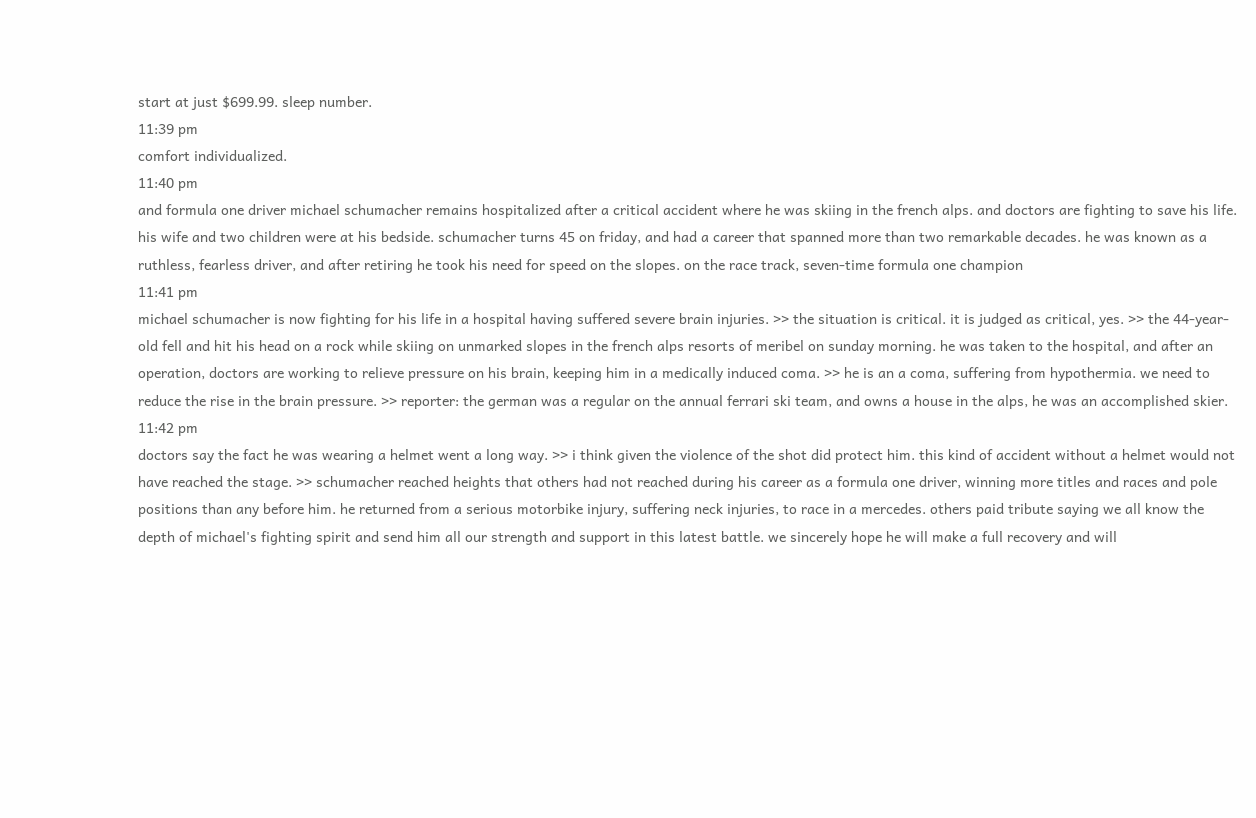start at just $699.99. sleep number.
11:39 pm
comfort individualized.
11:40 pm
and formula one driver michael schumacher remains hospitalized after a critical accident where he was skiing in the french alps. and doctors are fighting to save his life. his wife and two children were at his bedside. schumacher turns 45 on friday, and had a career that spanned more than two remarkable decades. he was known as a ruthless, fearless driver, and after retiring he took his need for speed on the slopes. on the race track, seven-time formula one champion
11:41 pm
michael schumacher is now fighting for his life in a hospital having suffered severe brain injuries. >> the situation is critical. it is judged as critical, yes. >> the 44-year-old fell and hit his head on a rock while skiing on unmarked slopes in the french alps resorts of meribel on sunday morning. he was taken to the hospital, and after an operation, doctors are working to relieve pressure on his brain, keeping him in a medically induced coma. >> he is an a coma, suffering from hypothermia. we need to reduce the rise in the brain pressure. >> reporter: the german was a regular on the annual ferrari ski team, and owns a house in the alps, he was an accomplished skier.
11:42 pm
doctors say the fact he was wearing a helmet went a long way. >> i think given the violence of the shot did protect him. this kind of accident without a helmet would not have reached the stage. >> schumacher reached heights that others had not reached during his career as a formula one driver, winning more titles and races and pole positions than any before him. he returned from a serious motorbike injury, suffering neck injuries, to race in a mercedes. others paid tribute saying we all know the depth of michael's fighting spirit and send him all our strength and support in this latest battle. we sincerely hope he will make a full recovery and will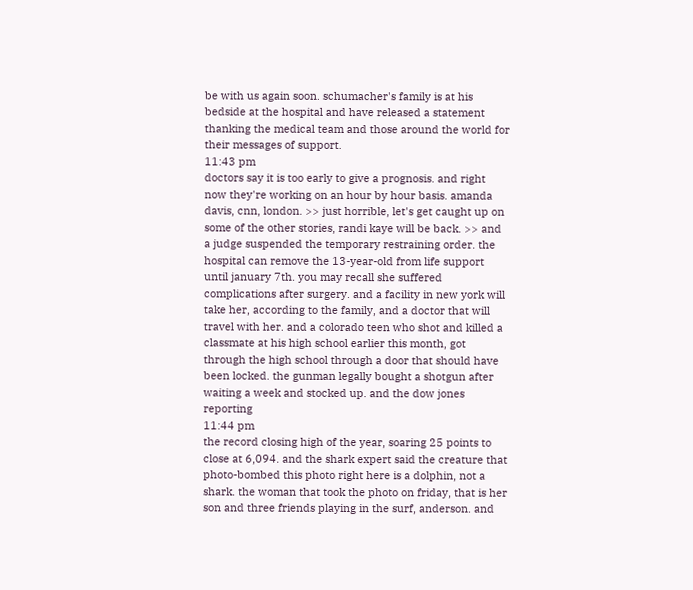be with us again soon. schumacher's family is at his bedside at the hospital and have released a statement thanking the medical team and those around the world for their messages of support.
11:43 pm
doctors say it is too early to give a prognosis. and right now they're working on an hour by hour basis. amanda davis, cnn, london. >> just horrible, let's get caught up on some of the other stories, randi kaye will be back. >> and a judge suspended the temporary restraining order. the hospital can remove the 13-year-old from life support until january 7th. you may recall she suffered complications after surgery. and a facility in new york will take her, according to the family, and a doctor that will travel with her. and a colorado teen who shot and killed a classmate at his high school earlier this month, got through the high school through a door that should have been locked. the gunman legally bought a shotgun after waiting a week and stocked up. and the dow jones reporting
11:44 pm
the record closing high of the year, soaring 25 points to close at 6,094. and the shark expert said the creature that photo-bombed this photo right here is a dolphin, not a shark. the woman that took the photo on friday, that is her son and three friends playing in the surf, anderson. and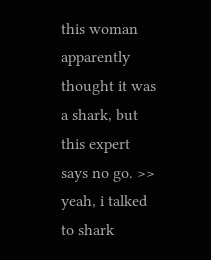this woman apparently thought it was a shark, but this expert says no go. >> yeah, i talked to shark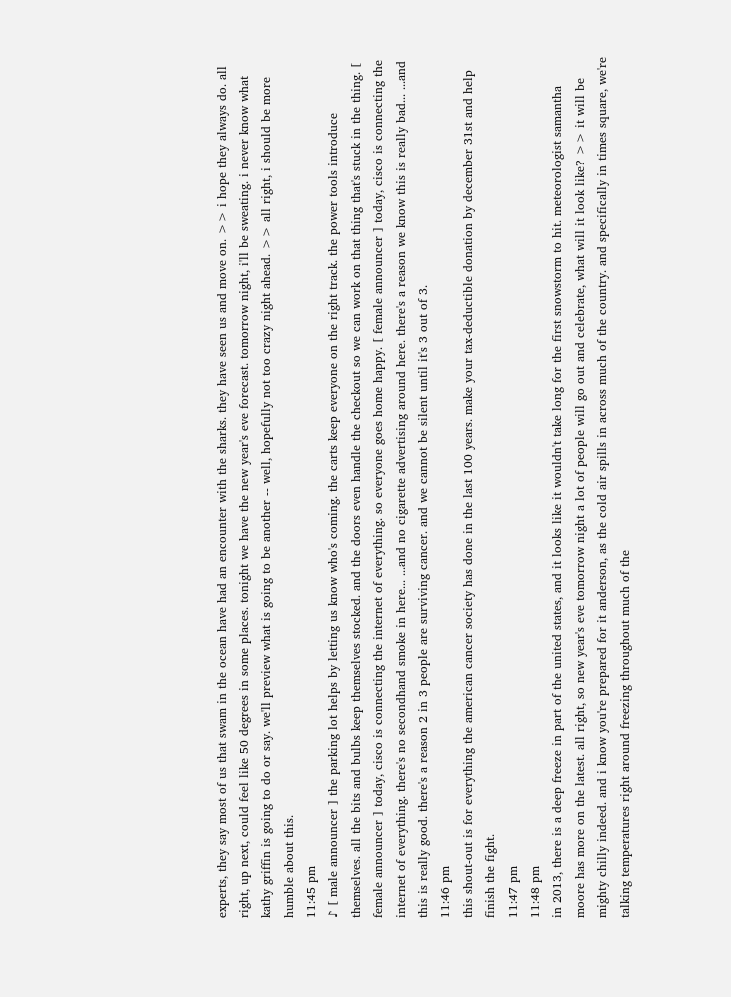experts, they say most of us that swam in the ocean have had an encounter with the sharks. they have seen us and move on. >> i hope they always do. all right, up next, could feel like 50 degrees in some places. tonight we have the new year's eve forecast. tomorrow night, i'll be sweating. i never know what kathy griffin is going to do or say. we'll preview what is going to be another -- well, hopefully not too crazy night ahead. >> all right, i should be more humble about this.
11:45 pm
♪ [ male announcer ] the parking lot helps by letting us know who's coming. the carts keep everyone on the right track. the power tools introduce themselves. all the bits and bulbs keep themselves stocked. and the doors even handle the checkout so we can work on that thing that's stuck in the thing. [ female announcer ] today, cisco is connecting the internet of everything. so everyone goes home happy. [ female announcer ] today, cisco is connecting the internet of everything. there's no secondhand smoke in here... ...and no cigarette advertising around here. there's a reason we know this is really bad... ...and this is really good. there's a reason 2 in 3 people are surviving cancer. and we cannot be silent until it's 3 out of 3.
11:46 pm
this shout-out is for everything the american cancer society has done in the last 100 years. make your tax-deductible donation by december 31st and help finish the fight.
11:47 pm
11:48 pm
in 2013, there is a deep freeze in part of the united states, and it looks like it wouldn't take long for the first snowstorm to hit. meteorologist samantha moore has more on the latest. all right, so new year's eve tomorrow night a lot of people will go out and celebrate, what will it look like? >> it will be mighty chilly indeed. and i know you're prepared for it anderson, as the cold air spills in across much of the country. and specifically in times square, we're talking temperatures right around freezing throughout much of the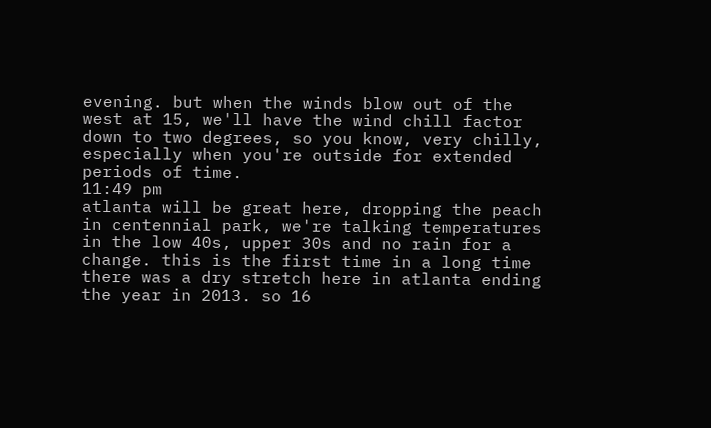evening. but when the winds blow out of the west at 15, we'll have the wind chill factor down to two degrees, so you know, very chilly, especially when you're outside for extended periods of time.
11:49 pm
atlanta will be great here, dropping the peach in centennial park, we're talking temperatures in the low 40s, upper 30s and no rain for a change. this is the first time in a long time there was a dry stretch here in atlanta ending the year in 2013. so 16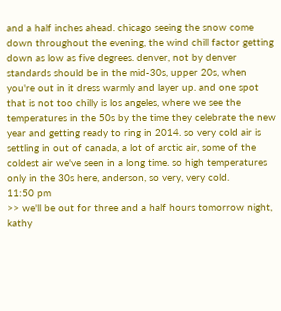and a half inches ahead. chicago seeing the snow come down throughout the evening, the wind chill factor getting down as low as five degrees. denver, not by denver standards should be in the mid-30s, upper 20s, when you're out in it dress warmly and layer up. and one spot that is not too chilly is los angeles, where we see the temperatures in the 50s by the time they celebrate the new year and getting ready to ring in 2014. so very cold air is settling in out of canada, a lot of arctic air, some of the coldest air we've seen in a long time. so high temperatures only in the 30s here, anderson, so very, very cold.
11:50 pm
>> we'll be out for three and a half hours tomorrow night, kathy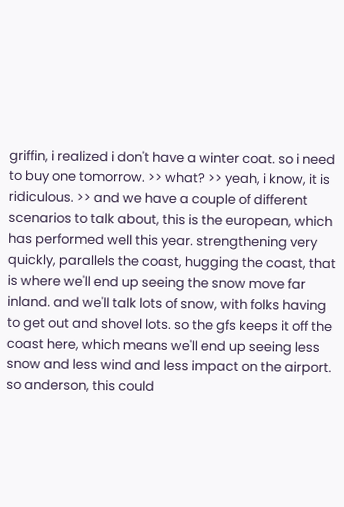griffin, i realized i don't have a winter coat. so i need to buy one tomorrow. >> what? >> yeah, i know, it is ridiculous. >> and we have a couple of different scenarios to talk about, this is the european, which has performed well this year. strengthening very quickly, parallels the coast, hugging the coast, that is where we'll end up seeing the snow move far inland. and we'll talk lots of snow, with folks having to get out and shovel lots. so the gfs keeps it off the coast here, which means we'll end up seeing less snow and less wind and less impact on the airport. so anderson, this could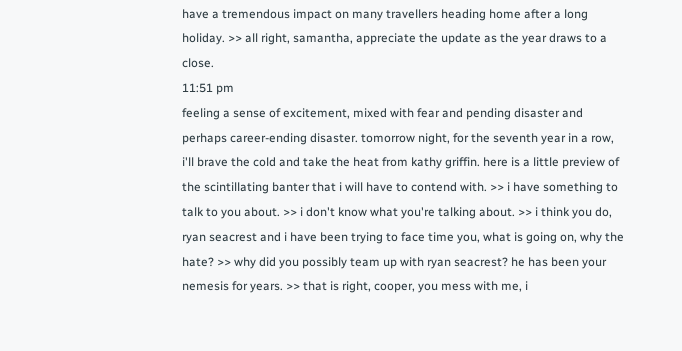have a tremendous impact on many travellers heading home after a long holiday. >> all right, samantha, appreciate the update as the year draws to a close.
11:51 pm
feeling a sense of excitement, mixed with fear and pending disaster and perhaps career-ending disaster. tomorrow night, for the seventh year in a row, i'll brave the cold and take the heat from kathy griffin. here is a little preview of the scintillating banter that i will have to contend with. >> i have something to talk to you about. >> i don't know what you're talking about. >> i think you do, ryan seacrest and i have been trying to face time you, what is going on, why the hate? >> why did you possibly team up with ryan seacrest? he has been your nemesis for years. >> that is right, cooper, you mess with me, i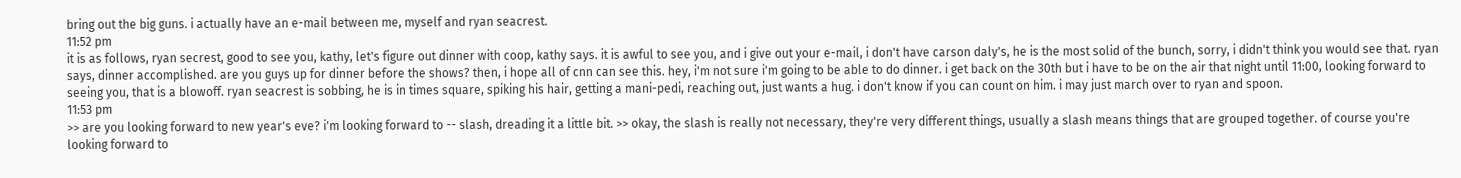bring out the big guns. i actually have an e-mail between me, myself and ryan seacrest.
11:52 pm
it is as follows, ryan secrest, good to see you, kathy, let's figure out dinner with coop, kathy says. it is awful to see you, and i give out your e-mail, i don't have carson daly's, he is the most solid of the bunch, sorry, i didn't think you would see that. ryan says, dinner accomplished. are you guys up for dinner before the shows? then, i hope all of cnn can see this. hey, i'm not sure i'm going to be able to do dinner. i get back on the 30th but i have to be on the air that night until 11:00, looking forward to seeing you, that is a blowoff. ryan seacrest is sobbing, he is in times square, spiking his hair, getting a mani-pedi, reaching out, just wants a hug. i don't know if you can count on him. i may just march over to ryan and spoon.
11:53 pm
>> are you looking forward to new year's eve? i'm looking forward to -- slash, dreading it a little bit. >> okay, the slash is really not necessary, they're very different things, usually a slash means things that are grouped together. of course you're looking forward to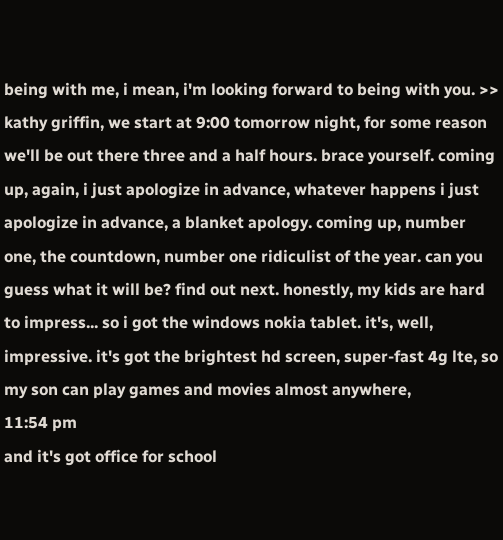being with me, i mean, i'm looking forward to being with you. >> kathy griffin, we start at 9:00 tomorrow night, for some reason we'll be out there three and a half hours. brace yourself. coming up, again, i just apologize in advance, whatever happens i just apologize in advance, a blanket apology. coming up, number one, the countdown, number one ridiculist of the year. can you guess what it will be? find out next. honestly, my kids are hard to impress... so i got the windows nokia tablet. it's, well, impressive. it's got the brightest hd screen, super-fast 4g lte, so my son can play games and movies almost anywhere,
11:54 pm
and it's got office for school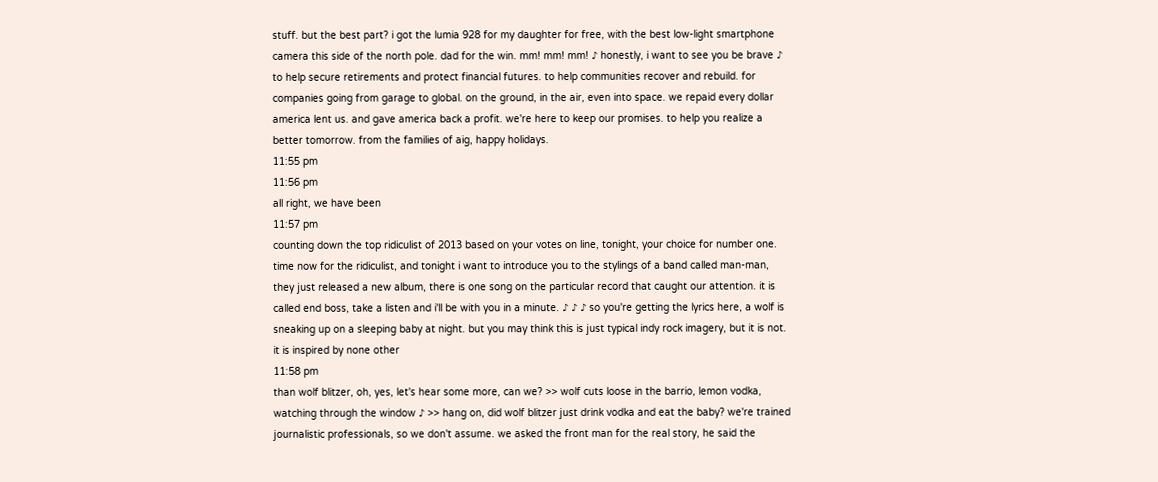stuff. but the best part? i got the lumia 928 for my daughter for free, with the best low-light smartphone camera this side of the north pole. dad for the win. mm! mm! mm! ♪ honestly, i want to see you be brave ♪ to help secure retirements and protect financial futures. to help communities recover and rebuild. for companies going from garage to global. on the ground, in the air, even into space. we repaid every dollar america lent us. and gave america back a profit. we're here to keep our promises. to help you realize a better tomorrow. from the families of aig, happy holidays.
11:55 pm
11:56 pm
all right, we have been
11:57 pm
counting down the top ridiculist of 2013 based on your votes on line, tonight, your choice for number one. time now for the ridiculist, and tonight i want to introduce you to the stylings of a band called man-man, they just released a new album, there is one song on the particular record that caught our attention. it is called end boss, take a listen and i'll be with you in a minute. ♪ ♪ ♪ so you're getting the lyrics here, a wolf is sneaking up on a sleeping baby at night. but you may think this is just typical indy rock imagery, but it is not. it is inspired by none other
11:58 pm
than wolf blitzer, oh, yes, let's hear some more, can we? >> wolf cuts loose in the barrio, lemon vodka, watching through the window ♪ >> hang on, did wolf blitzer just drink vodka and eat the baby? we're trained journalistic professionals, so we don't assume. we asked the front man for the real story, he said the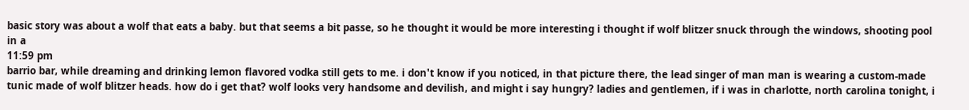basic story was about a wolf that eats a baby. but that seems a bit passe, so he thought it would be more interesting i thought if wolf blitzer snuck through the windows, shooting pool in a
11:59 pm
barrio bar, while dreaming and drinking lemon flavored vodka still gets to me. i don't know if you noticed, in that picture there, the lead singer of man man is wearing a custom-made tunic made of wolf blitzer heads. how do i get that? wolf looks very handsome and devilish, and might i say hungry? ladies and gentlemen, if i was in charlotte, north carolina tonight, i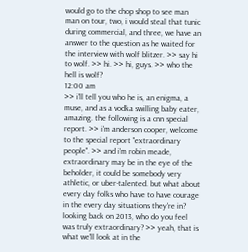would go to the chop shop to see man man on tour, two, i would steal that tunic during commercial, and three, we have an answer to the question as he waited for the interview with wolf blitzer. >> say hi to wolf. >> hi. >> hi, guys. >> who the hell is wolf?
12:00 am
>> i'll tell you who he is, an enigma, a muse, and as a vodka swilling baby eater, amazing. the following is a cnn special report. >> i'm anderson cooper, welcome to the special report "extraordinary people". >> and i'm robin meade, extraordinary may be in the eye of the beholder, it could be somebody very athletic, or uber-talented. but what about every day folks who have to have courage in the every day situations they're in? looking back on 2013, who do you feel was truly extraordinary? >> yeah, that is what we'll look at in the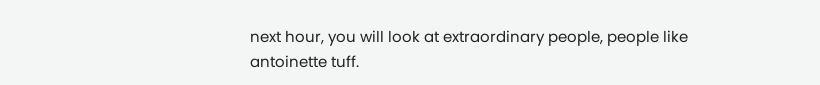next hour, you will look at extraordinary people, people like antoinette tuff.